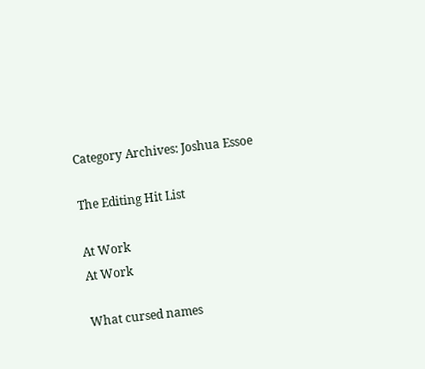Category Archives: Joshua Essoe

The Editing Hit List

At Work
At Work

What cursed names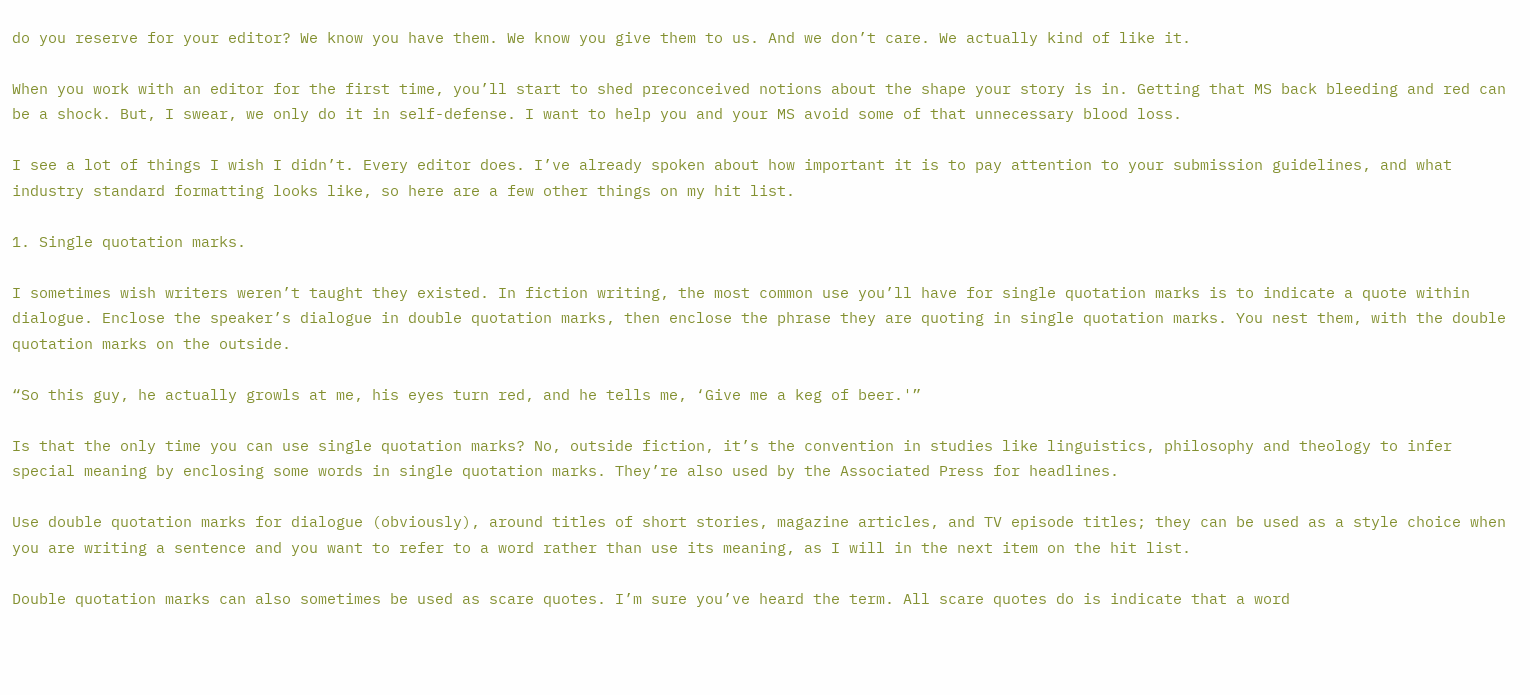do you reserve for your editor? We know you have them. We know you give them to us. And we don’t care. We actually kind of like it.

When you work with an editor for the first time, you’ll start to shed preconceived notions about the shape your story is in. Getting that MS back bleeding and red can be a shock. But, I swear, we only do it in self-defense. I want to help you and your MS avoid some of that unnecessary blood loss.

I see a lot of things I wish I didn’t. Every editor does. I’ve already spoken about how important it is to pay attention to your submission guidelines, and what industry standard formatting looks like, so here are a few other things on my hit list.

1. Single quotation marks.

I sometimes wish writers weren’t taught they existed. In fiction writing, the most common use you’ll have for single quotation marks is to indicate a quote within dialogue. Enclose the speaker’s dialogue in double quotation marks, then enclose the phrase they are quoting in single quotation marks. You nest them, with the double quotation marks on the outside.

“So this guy, he actually growls at me, his eyes turn red, and he tells me, ‘Give me a keg of beer.'”

Is that the only time you can use single quotation marks? No, outside fiction, it’s the convention in studies like linguistics, philosophy and theology to infer special meaning by enclosing some words in single quotation marks. They’re also used by the Associated Press for headlines.

Use double quotation marks for dialogue (obviously), around titles of short stories, magazine articles, and TV episode titles; they can be used as a style choice when you are writing a sentence and you want to refer to a word rather than use its meaning, as I will in the next item on the hit list.

Double quotation marks can also sometimes be used as scare quotes. I’m sure you’ve heard the term. All scare quotes do is indicate that a word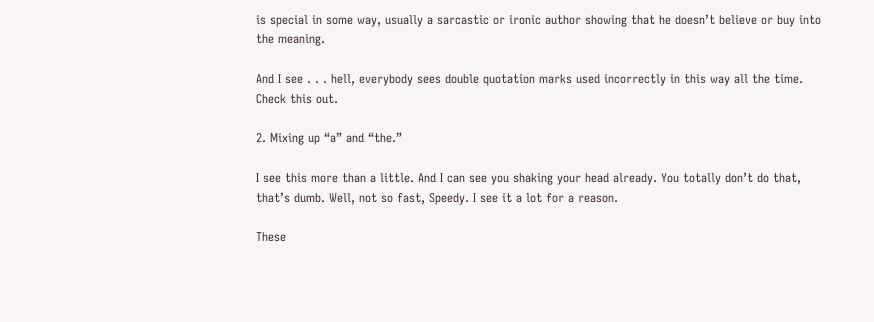is special in some way, usually a sarcastic or ironic author showing that he doesn’t believe or buy into the meaning.

And I see . . . hell, everybody sees double quotation marks used incorrectly in this way all the time. Check this out.

2. Mixing up “a” and “the.”

I see this more than a little. And I can see you shaking your head already. You totally don’t do that, that’s dumb. Well, not so fast, Speedy. I see it a lot for a reason.

These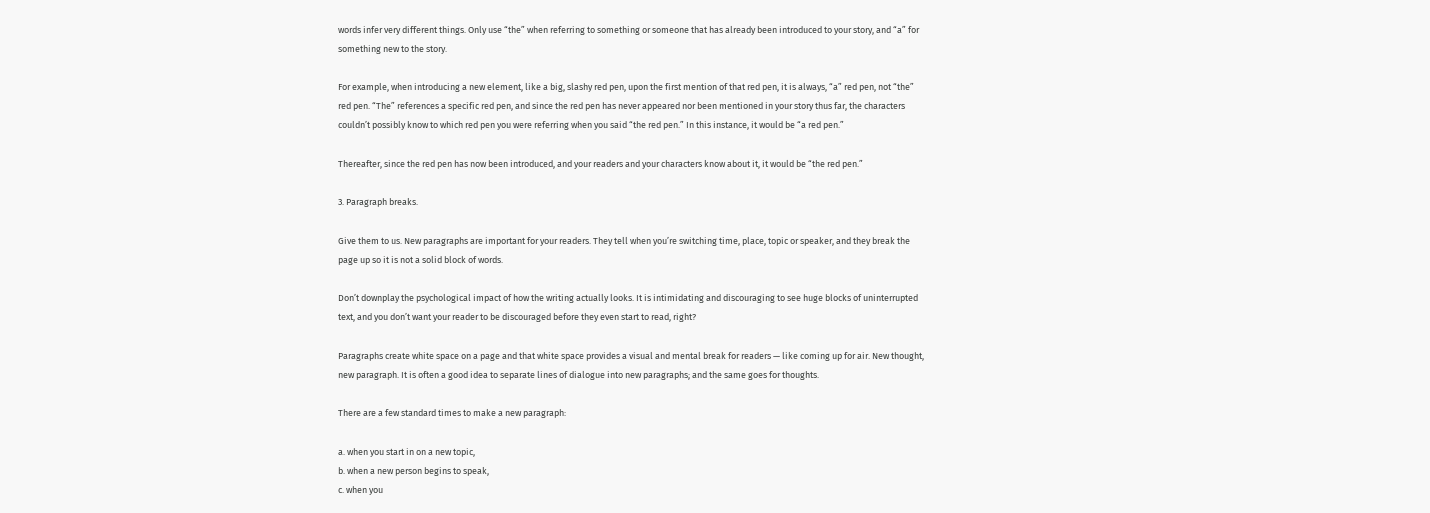words infer very different things. Only use “the” when referring to something or someone that has already been introduced to your story, and “a” for something new to the story.

For example, when introducing a new element, like a big, slashy red pen, upon the first mention of that red pen, it is always, “a” red pen, not “the” red pen. “The” references a specific red pen, and since the red pen has never appeared nor been mentioned in your story thus far, the characters couldn’t possibly know to which red pen you were referring when you said “the red pen.” In this instance, it would be “a red pen.”

Thereafter, since the red pen has now been introduced, and your readers and your characters know about it, it would be “the red pen.”

3. Paragraph breaks.

Give them to us. New paragraphs are important for your readers. They tell when you’re switching time, place, topic or speaker, and they break the page up so it is not a solid block of words.

Don’t downplay the psychological impact of how the writing actually looks. It is intimidating and discouraging to see huge blocks of uninterrupted text, and you don’t want your reader to be discouraged before they even start to read, right?

Paragraphs create white space on a page and that white space provides a visual and mental break for readers — like coming up for air. New thought, new paragraph. It is often a good idea to separate lines of dialogue into new paragraphs; and the same goes for thoughts.

There are a few standard times to make a new paragraph:

a. when you start in on a new topic,
b. when a new person begins to speak,
c. when you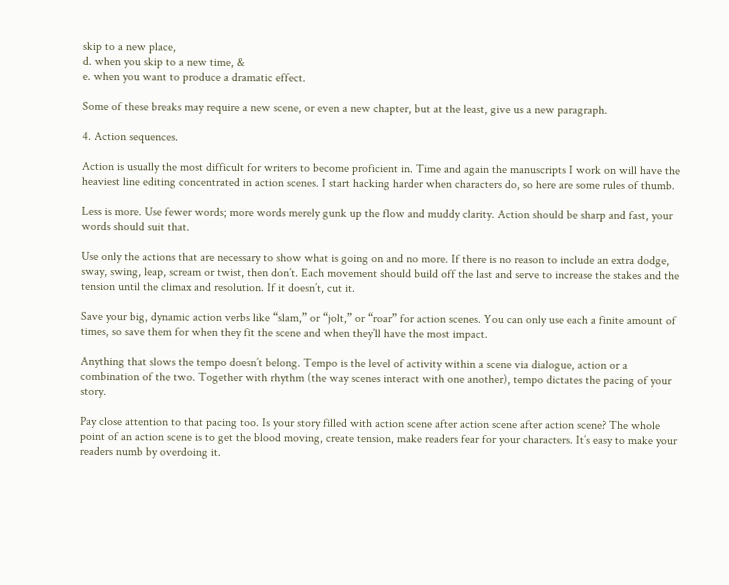skip to a new place,
d. when you skip to a new time, &
e. when you want to produce a dramatic effect.

Some of these breaks may require a new scene, or even a new chapter, but at the least, give us a new paragraph.

4. Action sequences.

Action is usually the most difficult for writers to become proficient in. Time and again the manuscripts I work on will have the heaviest line editing concentrated in action scenes. I start hacking harder when characters do, so here are some rules of thumb.

Less is more. Use fewer words; more words merely gunk up the flow and muddy clarity. Action should be sharp and fast, your words should suit that.

Use only the actions that are necessary to show what is going on and no more. If there is no reason to include an extra dodge, sway, swing, leap, scream or twist, then don’t. Each movement should build off the last and serve to increase the stakes and the tension until the climax and resolution. If it doesn’t, cut it.

Save your big, dynamic action verbs like “slam,” or “jolt,” or “roar” for action scenes. You can only use each a finite amount of times, so save them for when they fit the scene and when they’ll have the most impact.

Anything that slows the tempo doesn’t belong. Tempo is the level of activity within a scene via dialogue, action or a combination of the two. Together with rhythm (the way scenes interact with one another), tempo dictates the pacing of your story.

Pay close attention to that pacing too. Is your story filled with action scene after action scene after action scene? The whole point of an action scene is to get the blood moving, create tension, make readers fear for your characters. It’s easy to make your readers numb by overdoing it.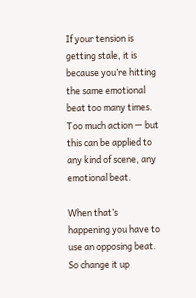If your tension is getting stale, it is because you’re hitting the same emotional beat too many times. Too much action — but this can be applied to any kind of scene, any emotional beat.

When that’s happening you have to use an opposing beat. So change it up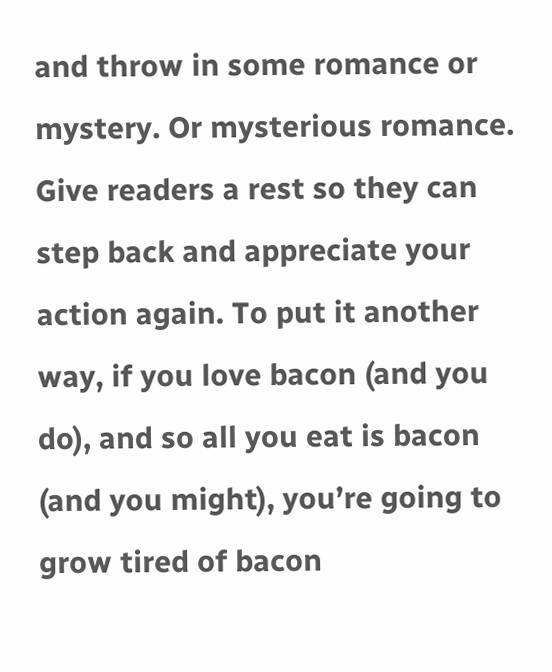and throw in some romance or mystery. Or mysterious romance. Give readers a rest so they can step back and appreciate your action again. To put it another way, if you love bacon (and you do), and so all you eat is bacon (and you might), you’re going to grow tired of bacon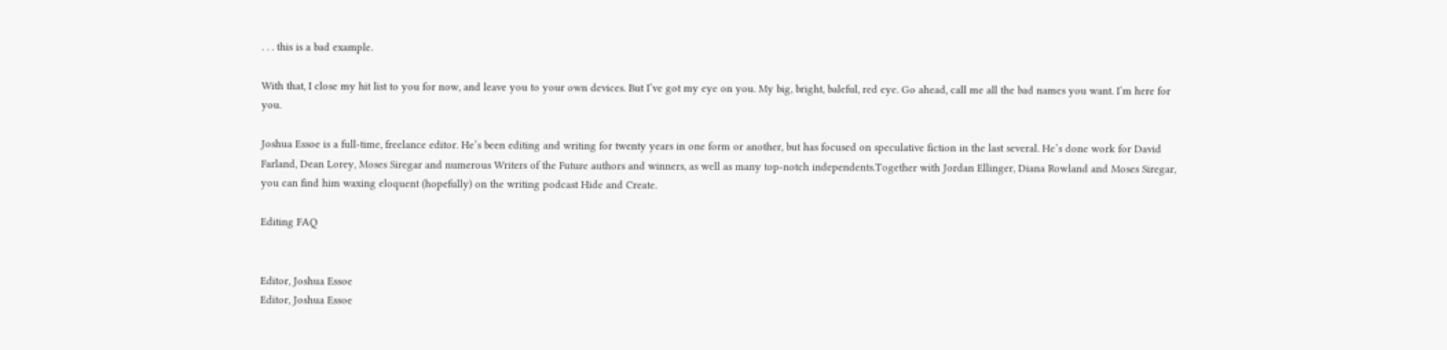. . . this is a bad example.

With that, I close my hit list to you for now, and leave you to your own devices. But I’ve got my eye on you. My big, bright, baleful, red eye. Go ahead, call me all the bad names you want. I’m here for you.

Joshua Essoe is a full-time, freelance editor. He’s been editing and writing for twenty years in one form or another, but has focused on speculative fiction in the last several. He’s done work for David Farland, Dean Lorey, Moses Siregar and numerous Writers of the Future authors and winners, as well as many top-notch independents.Together with Jordan Ellinger, Diana Rowland and Moses Siregar, you can find him waxing eloquent (hopefully) on the writing podcast Hide and Create.

Editing FAQ


Editor, Joshua Essoe
Editor, Joshua Essoe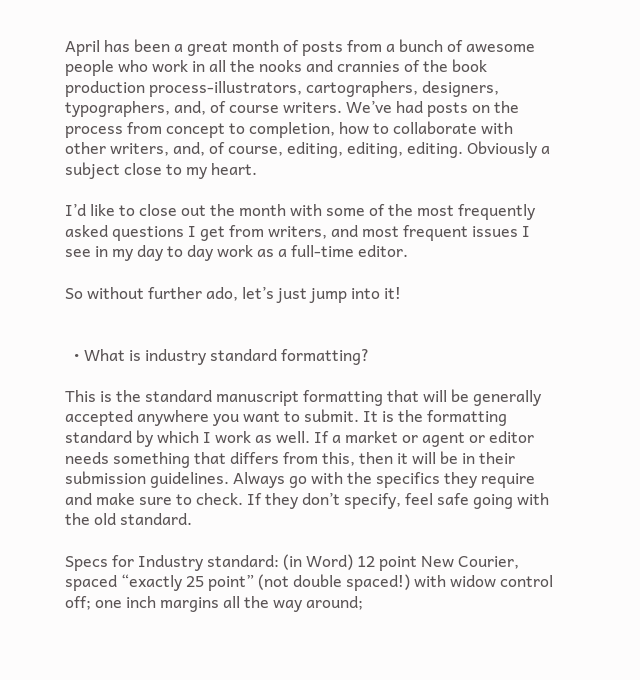April has been a great month of posts from a bunch of awesome people who work in all the nooks and crannies of the book production process-illustrators, cartographers, designers, typographers, and, of course writers. We’ve had posts on the process from concept to completion, how to collaborate with other writers, and, of course, editing, editing, editing. Obviously a subject close to my heart.

I’d like to close out the month with some of the most frequently asked questions I get from writers, and most frequent issues I see in my day to day work as a full-time editor.

So without further ado, let’s just jump into it!


  • What is industry standard formatting?

This is the standard manuscript formatting that will be generally accepted anywhere you want to submit. It is the formatting standard by which I work as well. If a market or agent or editor needs something that differs from this, then it will be in their submission guidelines. Always go with the specifics they require and make sure to check. If they don’t specify, feel safe going with the old standard.

Specs for Industry standard: (in Word) 12 point New Courier, spaced “exactly 25 point” (not double spaced!) with widow control off; one inch margins all the way around;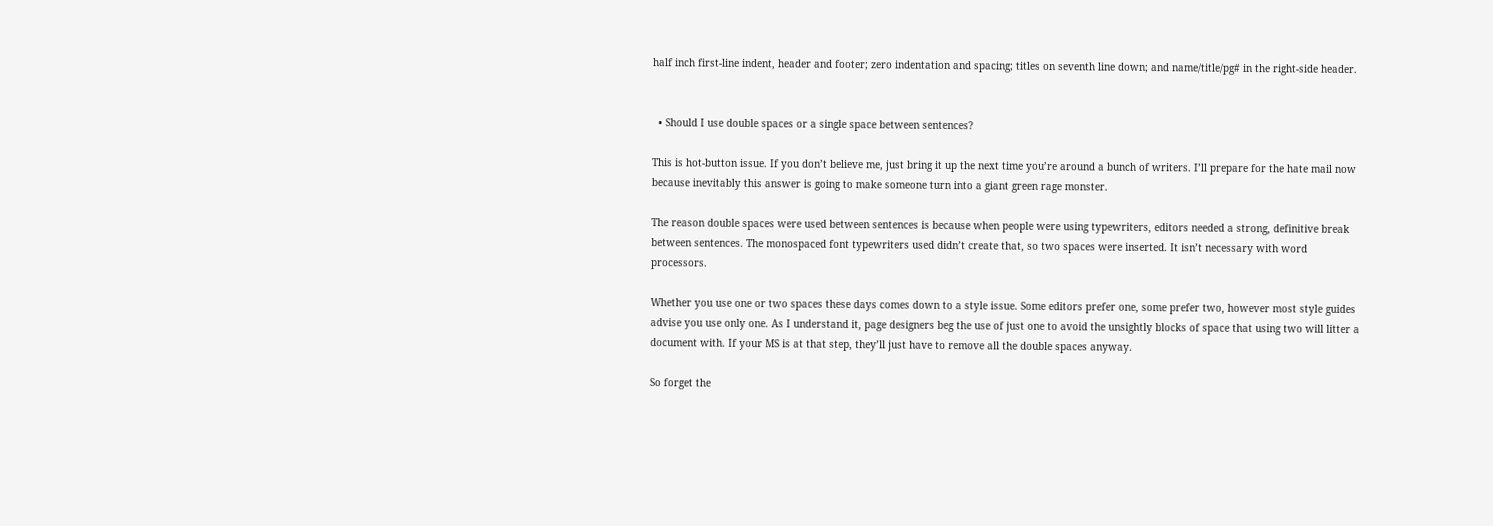half inch first-line indent, header and footer; zero indentation and spacing; titles on seventh line down; and name/title/pg# in the right-side header.


  • Should I use double spaces or a single space between sentences?

This is hot-button issue. If you don’t believe me, just bring it up the next time you’re around a bunch of writers. I’ll prepare for the hate mail now because inevitably this answer is going to make someone turn into a giant green rage monster.

The reason double spaces were used between sentences is because when people were using typewriters, editors needed a strong, definitive break between sentences. The monospaced font typewriters used didn’t create that, so two spaces were inserted. It isn’t necessary with word processors.

Whether you use one or two spaces these days comes down to a style issue. Some editors prefer one, some prefer two, however most style guides advise you use only one. As I understand it, page designers beg the use of just one to avoid the unsightly blocks of space that using two will litter a document with. If your MS is at that step, they’ll just have to remove all the double spaces anyway.

So forget the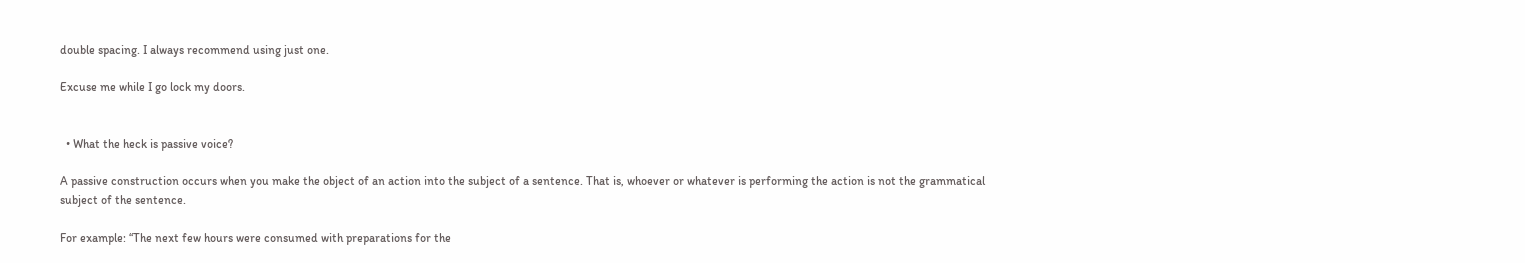double spacing. I always recommend using just one.

Excuse me while I go lock my doors.


  • What the heck is passive voice?

A passive construction occurs when you make the object of an action into the subject of a sentence. That is, whoever or whatever is performing the action is not the grammatical subject of the sentence.

For example: “The next few hours were consumed with preparations for the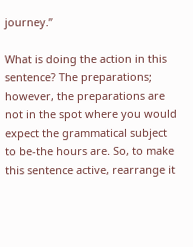journey.”

What is doing the action in this sentence? The preparations; however, the preparations are not in the spot where you would expect the grammatical subject to be-the hours are. So, to make this sentence active, rearrange it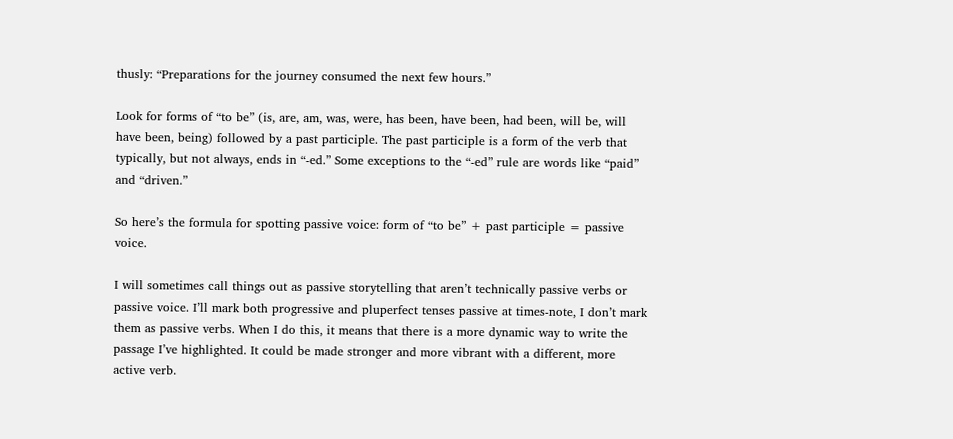thusly: “Preparations for the journey consumed the next few hours.”

Look for forms of “to be” (is, are, am, was, were, has been, have been, had been, will be, will have been, being) followed by a past participle. The past participle is a form of the verb that typically, but not always, ends in “-ed.” Some exceptions to the “-ed” rule are words like “paid” and “driven.”

So here’s the formula for spotting passive voice: form of “to be” + past participle = passive voice.

I will sometimes call things out as passive storytelling that aren’t technically passive verbs or passive voice. I’ll mark both progressive and pluperfect tenses passive at times-note, I don’t mark them as passive verbs. When I do this, it means that there is a more dynamic way to write the passage I’ve highlighted. It could be made stronger and more vibrant with a different, more active verb.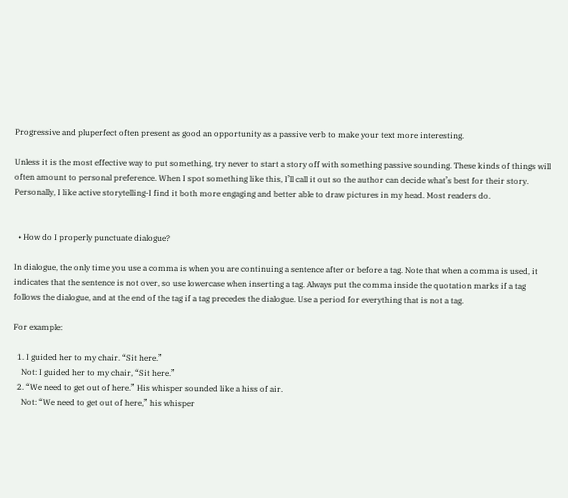Progressive and pluperfect often present as good an opportunity as a passive verb to make your text more interesting.

Unless it is the most effective way to put something, try never to start a story off with something passive sounding. These kinds of things will often amount to personal preference. When I spot something like this, I’ll call it out so the author can decide what’s best for their story. Personally, I like active storytelling-I find it both more engaging and better able to draw pictures in my head. Most readers do.


  • How do I properly punctuate dialogue?

In dialogue, the only time you use a comma is when you are continuing a sentence after or before a tag. Note that when a comma is used, it indicates that the sentence is not over, so use lowercase when inserting a tag. Always put the comma inside the quotation marks if a tag follows the dialogue, and at the end of the tag if a tag precedes the dialogue. Use a period for everything that is not a tag.

For example:

  1. I guided her to my chair. “Sit here.”
    Not: I guided her to my chair, “Sit here.”
  2. “We need to get out of here.” His whisper sounded like a hiss of air.
    Not: “We need to get out of here,” his whisper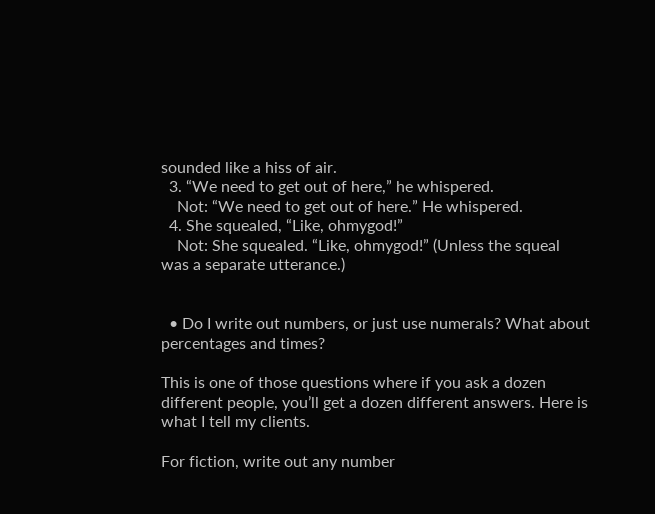sounded like a hiss of air.
  3. “We need to get out of here,” he whispered.
    Not: “We need to get out of here.” He whispered.
  4. She squealed, “Like, ohmygod!”
    Not: She squealed. “Like, ohmygod!” (Unless the squeal was a separate utterance.)


  • Do I write out numbers, or just use numerals? What about percentages and times?

This is one of those questions where if you ask a dozen different people, you’ll get a dozen different answers. Here is what I tell my clients.

For fiction, write out any number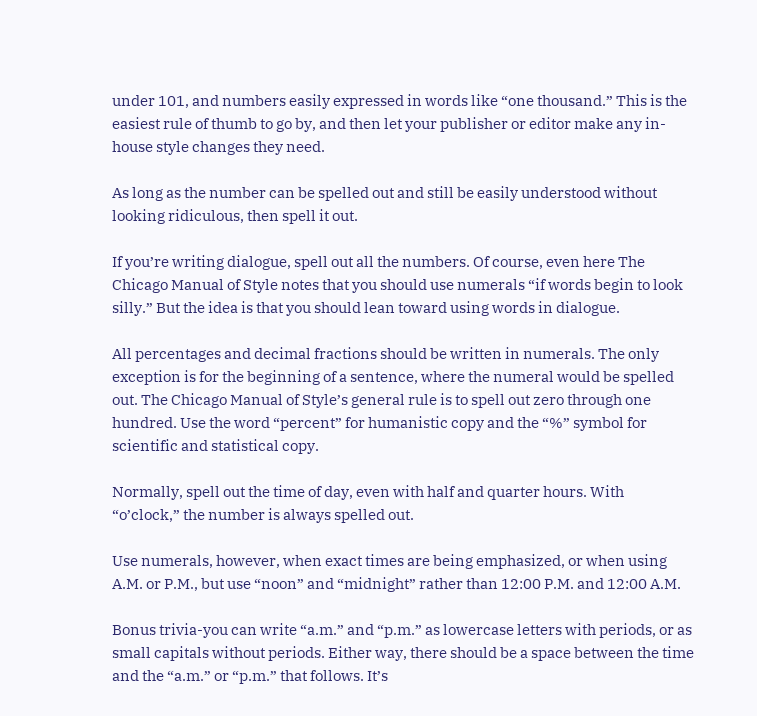under 101, and numbers easily expressed in words like “one thousand.” This is the easiest rule of thumb to go by, and then let your publisher or editor make any in-house style changes they need.

As long as the number can be spelled out and still be easily understood without looking ridiculous, then spell it out.

If you’re writing dialogue, spell out all the numbers. Of course, even here The Chicago Manual of Style notes that you should use numerals “if words begin to look silly.” But the idea is that you should lean toward using words in dialogue.

All percentages and decimal fractions should be written in numerals. The only exception is for the beginning of a sentence, where the numeral would be spelled out. The Chicago Manual of Style’s general rule is to spell out zero through one hundred. Use the word “percent” for humanistic copy and the “%” symbol for scientific and statistical copy.

Normally, spell out the time of day, even with half and quarter hours. With “o’clock,” the number is always spelled out.

Use numerals, however, when exact times are being emphasized, or when using A.M. or P.M., but use “noon” and “midnight” rather than 12:00 P.M. and 12:00 A.M.

Bonus trivia-you can write “a.m.” and “p.m.” as lowercase letters with periods, or as small capitals without periods. Either way, there should be a space between the time and the “a.m.” or “p.m.” that follows. It’s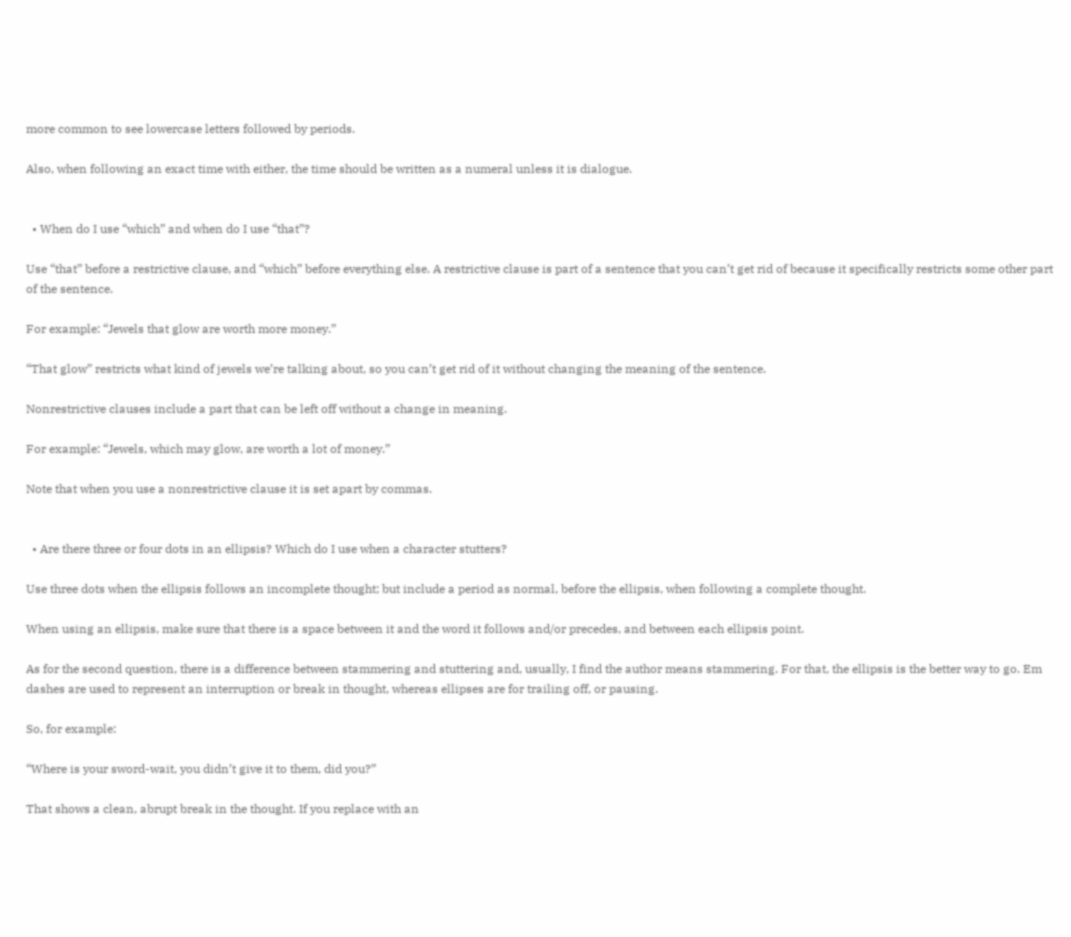more common to see lowercase letters followed by periods.

Also, when following an exact time with either, the time should be written as a numeral unless it is dialogue.


  • When do I use “which” and when do I use “that”?

Use “that” before a restrictive clause, and “which” before everything else. A restrictive clause is part of a sentence that you can’t get rid of because it specifically restricts some other part of the sentence.

For example: “Jewels that glow are worth more money.”

“That glow” restricts what kind of jewels we’re talking about, so you can’t get rid of it without changing the meaning of the sentence.

Nonrestrictive clauses include a part that can be left off without a change in meaning.

For example: “Jewels, which may glow, are worth a lot of money.”

Note that when you use a nonrestrictive clause it is set apart by commas.


  • Are there three or four dots in an ellipsis? Which do I use when a character stutters?

Use three dots when the ellipsis follows an incomplete thought; but include a period as normal, before the ellipsis, when following a complete thought.

When using an ellipsis, make sure that there is a space between it and the word it follows and/or precedes, and between each ellipsis point.

As for the second question, there is a difference between stammering and stuttering and, usually, I find the author means stammering. For that, the ellipsis is the better way to go. Em dashes are used to represent an interruption or break in thought, whereas ellipses are for trailing off, or pausing.

So, for example:

“Where is your sword-wait, you didn’t give it to them, did you?”

That shows a clean, abrupt break in the thought. If you replace with an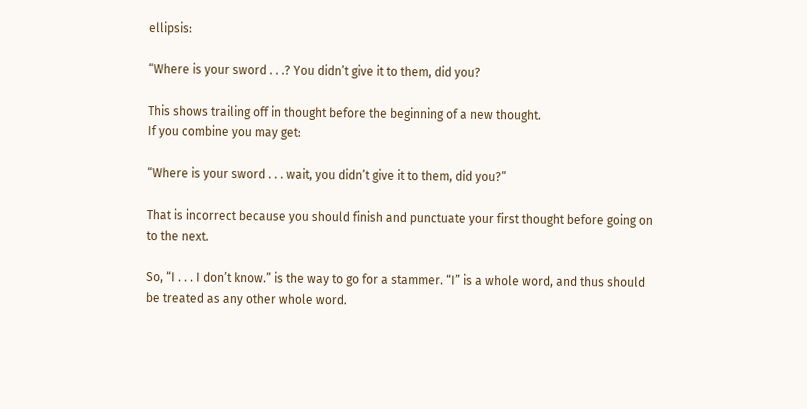ellipsis:

“Where is your sword . . .? You didn’t give it to them, did you?

This shows trailing off in thought before the beginning of a new thought.
If you combine you may get:

“Where is your sword . . . wait, you didn’t give it to them, did you?”

That is incorrect because you should finish and punctuate your first thought before going on to the next.

So, “I . . . I don’t know.” is the way to go for a stammer. “I” is a whole word, and thus should be treated as any other whole word.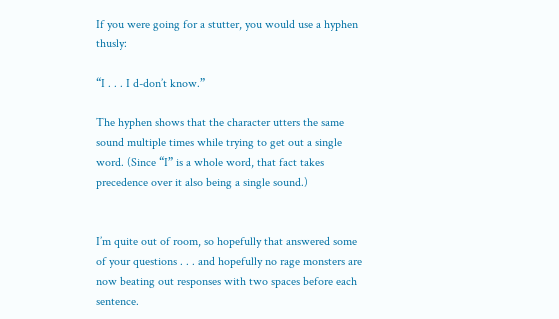If you were going for a stutter, you would use a hyphen thusly:

“I . . . I d-don’t know.”

The hyphen shows that the character utters the same sound multiple times while trying to get out a single word. (Since “I” is a whole word, that fact takes precedence over it also being a single sound.)


I’m quite out of room, so hopefully that answered some of your questions . . . and hopefully no rage monsters are now beating out responses with two spaces before each sentence.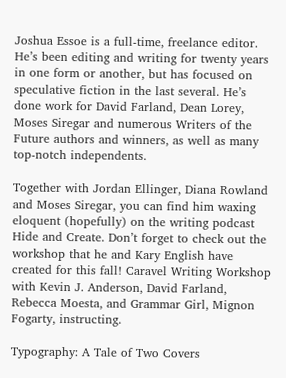Joshua Essoe is a full-time, freelance editor. He’s been editing and writing for twenty years in one form or another, but has focused on speculative fiction in the last several. He’s done work for David Farland, Dean Lorey, Moses Siregar and numerous Writers of the Future authors and winners, as well as many top-notch independents.

Together with Jordan Ellinger, Diana Rowland and Moses Siregar, you can find him waxing eloquent (hopefully) on the writing podcast Hide and Create. Don’t forget to check out the workshop that he and Kary English have created for this fall! Caravel Writing Workshop with Kevin J. Anderson, David Farland, Rebecca Moesta, and Grammar Girl, Mignon Fogarty, instructing.

Typography: A Tale of Two Covers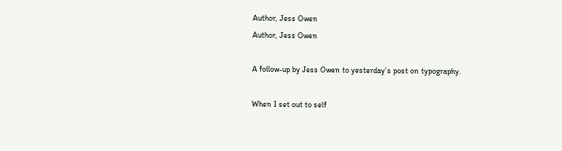Author, Jess Owen
Author, Jess Owen

A follow-up by Jess Owen to yesterday’s post on typography.

When I set out to self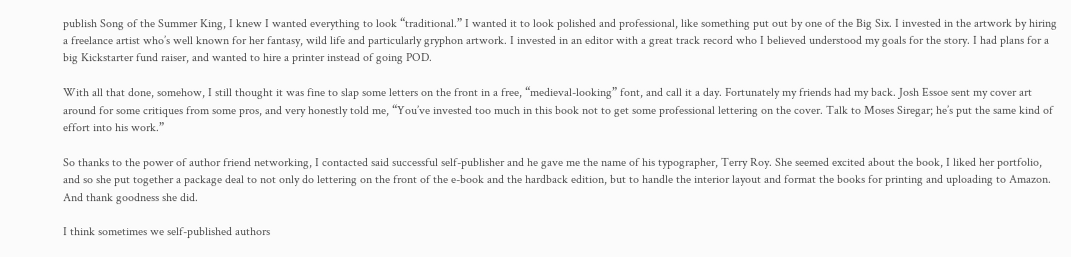publish Song of the Summer King, I knew I wanted everything to look “traditional.” I wanted it to look polished and professional, like something put out by one of the Big Six. I invested in the artwork by hiring a freelance artist who’s well known for her fantasy, wild life and particularly gryphon artwork. I invested in an editor with a great track record who I believed understood my goals for the story. I had plans for a big Kickstarter fund raiser, and wanted to hire a printer instead of going POD.

With all that done, somehow, I still thought it was fine to slap some letters on the front in a free, “medieval-looking” font, and call it a day. Fortunately my friends had my back. Josh Essoe sent my cover art around for some critiques from some pros, and very honestly told me, “You’ve invested too much in this book not to get some professional lettering on the cover. Talk to Moses Siregar; he’s put the same kind of effort into his work.”

So thanks to the power of author friend networking, I contacted said successful self-publisher and he gave me the name of his typographer, Terry Roy. She seemed excited about the book, I liked her portfolio, and so she put together a package deal to not only do lettering on the front of the e-book and the hardback edition, but to handle the interior layout and format the books for printing and uploading to Amazon. And thank goodness she did.

I think sometimes we self-published authors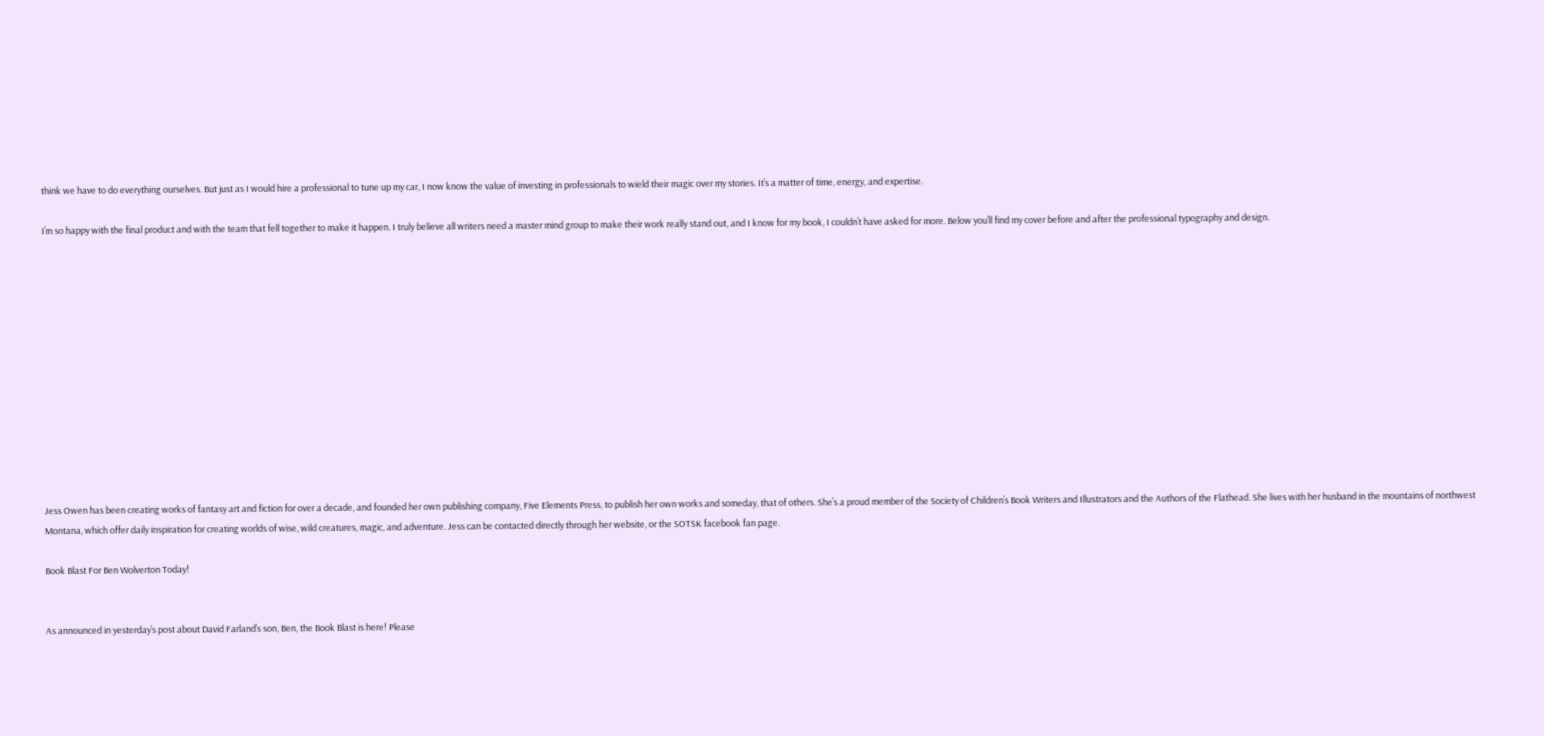think we have to do everything ourselves. But just as I would hire a professional to tune up my car, I now know the value of investing in professionals to wield their magic over my stories. It’s a matter of time, energy, and expertise.

I’m so happy with the final product and with the team that fell together to make it happen. I truly believe all writers need a master mind group to make their work really stand out, and I know for my book, I couldn’t have asked for more. Below you’ll find my cover before and after the professional typography and design.













Jess Owen has been creating works of fantasy art and fiction for over a decade, and founded her own publishing company, Five Elements Press, to publish her own works and someday, that of others. She’s a proud member of the Society of Children’s Book Writers and Illustrators and the Authors of the Flathead. She lives with her husband in the mountains of northwest Montana, which offer daily inspiration for creating worlds of wise, wild creatures, magic, and adventure. Jess can be contacted directly through her website, or the SOTSK facebook fan page.

Book Blast For Ben Wolverton Today!


As announced in yesterday’s post about David Farland’s son, Ben, the Book Blast is here! Please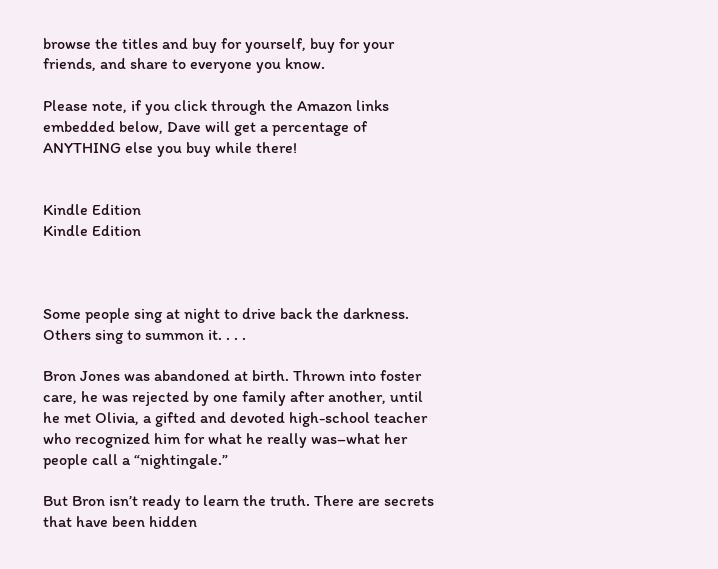browse the titles and buy for yourself, buy for your friends, and share to everyone you know.

Please note, if you click through the Amazon links embedded below, Dave will get a percentage of ANYTHING else you buy while there!


Kindle Edition
Kindle Edition



Some people sing at night to drive back the darkness. Others sing to summon it. . . .

Bron Jones was abandoned at birth. Thrown into foster care, he was rejected by one family after another, until he met Olivia, a gifted and devoted high-school teacher who recognized him for what he really was–what her people call a “nightingale.”

But Bron isn’t ready to learn the truth. There are secrets that have been hidden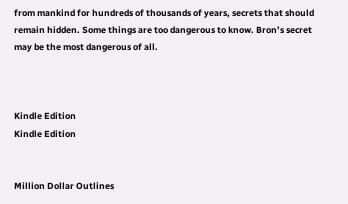from mankind for hundreds of thousands of years, secrets that should remain hidden. Some things are too dangerous to know. Bron’s secret may be the most dangerous of all.



Kindle Edition
Kindle Edition


Million Dollar Outlines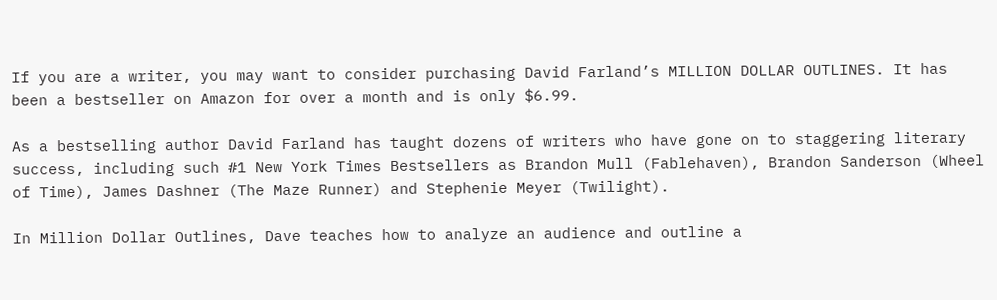If you are a writer, you may want to consider purchasing David Farland’s MILLION DOLLAR OUTLINES. It has been a bestseller on Amazon for over a month and is only $6.99.

As a bestselling author David Farland has taught dozens of writers who have gone on to staggering literary success, including such #1 New York Times Bestsellers as Brandon Mull (Fablehaven), Brandon Sanderson (Wheel of Time), James Dashner (The Maze Runner) and Stephenie Meyer (Twilight).

In Million Dollar Outlines, Dave teaches how to analyze an audience and outline a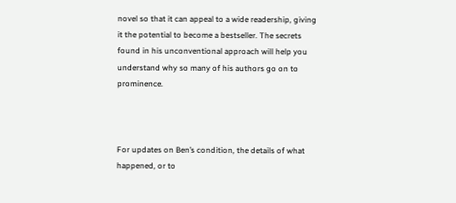novel so that it can appeal to a wide readership, giving it the potential to become a bestseller. The secrets found in his unconventional approach will help you understand why so many of his authors go on to prominence.



For updates on Ben’s condition, the details of what happened, or to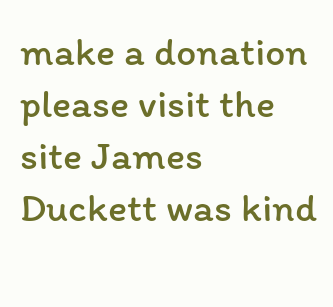make a donation please visit the site James Duckett was kind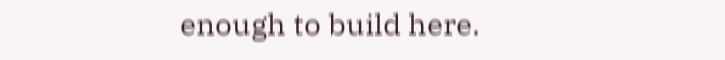enough to build here.